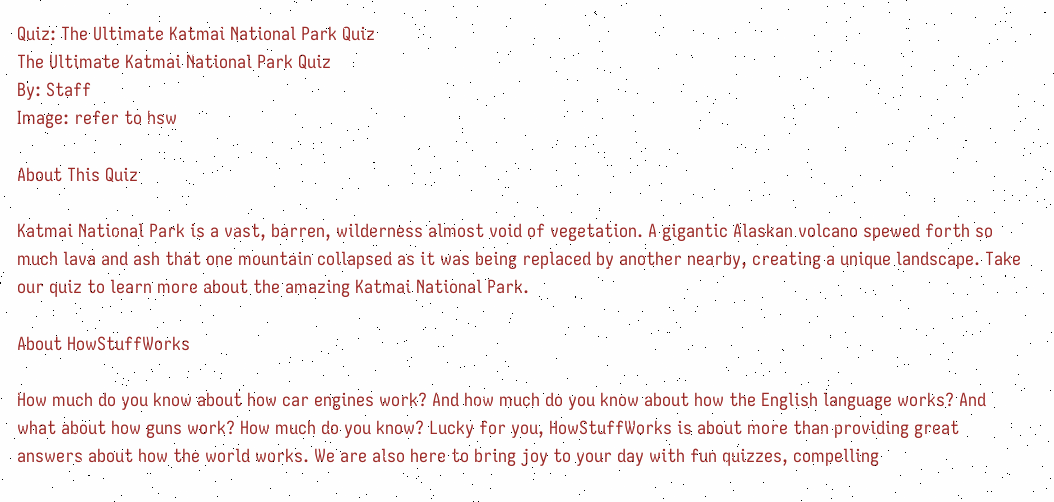Quiz: The Ultimate Katmai National Park Quiz
The Ultimate Katmai National Park Quiz
By: Staff
Image: refer to hsw

About This Quiz

Katmai National Park is a vast, barren, wilderness almost void of vegetation. A gigantic Alaskan volcano spewed forth so much lava and ash that one mountain collapsed as it was being replaced by another nearby, creating a unique landscape. Take our quiz to learn more about the amazing Katmai National Park.

About HowStuffWorks

How much do you know about how car engines work? And how much do you know about how the English language works? And what about how guns work? How much do you know? Lucky for you, HowStuffWorks is about more than providing great answers about how the world works. We are also here to bring joy to your day with fun quizzes, compelling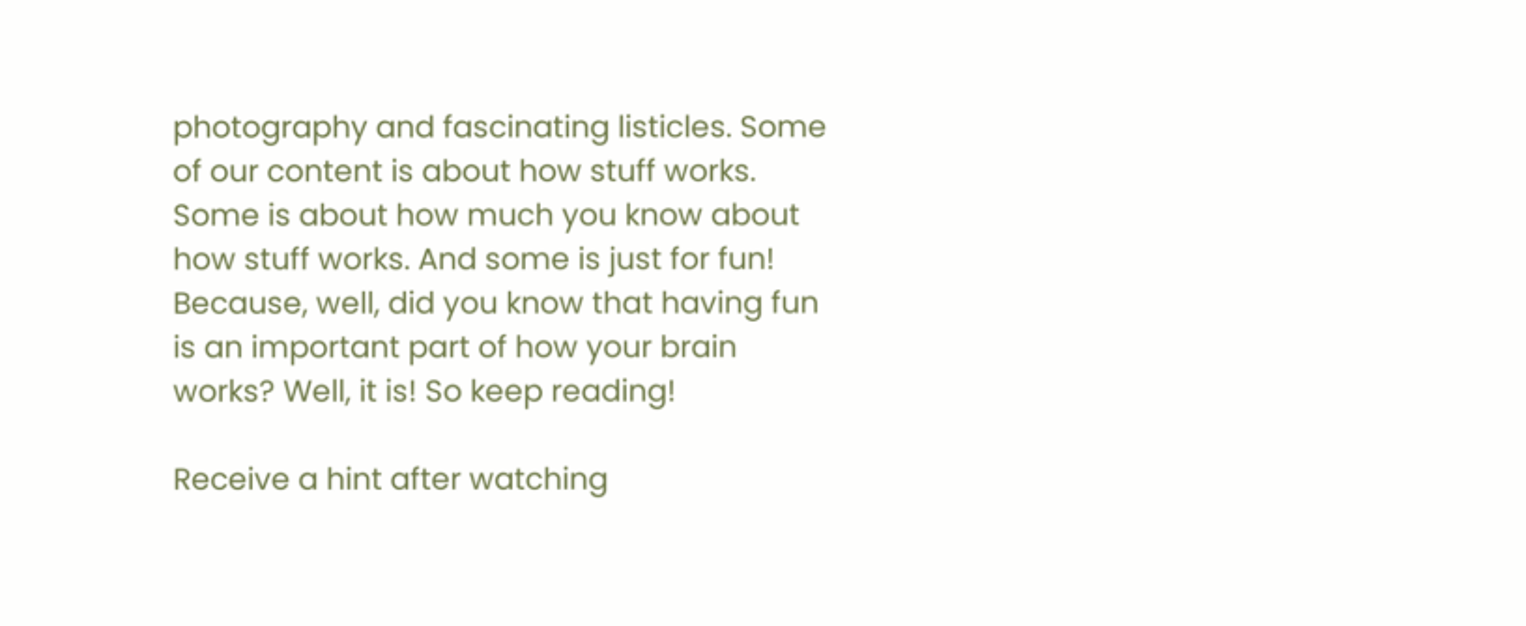photography and fascinating listicles. Some of our content is about how stuff works. Some is about how much you know about how stuff works. And some is just for fun! Because, well, did you know that having fun is an important part of how your brain works? Well, it is! So keep reading!

Receive a hint after watching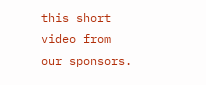this short video from our sponsors.